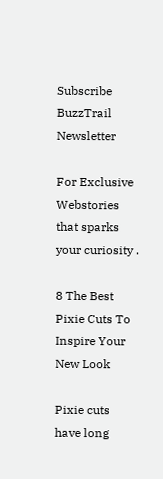Subscribe BuzzTrail Newsletter

For Exclusive Webstories that sparks your curiosity .

8 The Best Pixie Cuts To Inspire Your New Look

Pixie cuts have long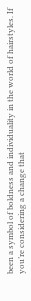been a symbol of boldness and individuality in the world of hairstyles. If you’re considering a change that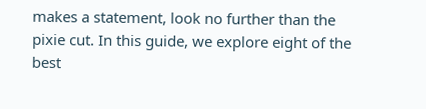makes a statement, look no further than the pixie cut. In this guide, we explore eight of the best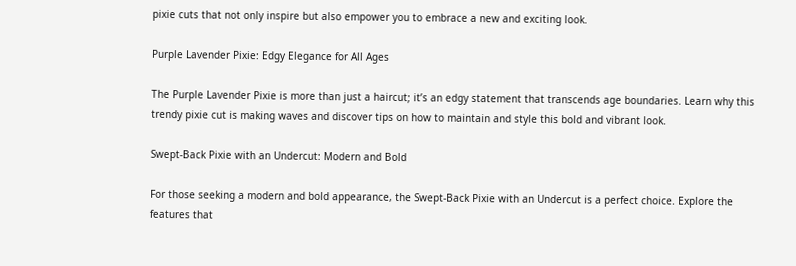pixie cuts that not only inspire but also empower you to embrace a new and exciting look.

Purple Lavender Pixie: Edgy Elegance for All Ages

The Purple Lavender Pixie is more than just a haircut; it’s an edgy statement that transcends age boundaries. Learn why this trendy pixie cut is making waves and discover tips on how to maintain and style this bold and vibrant look.

Swept-Back Pixie with an Undercut: Modern and Bold

For those seeking a modern and bold appearance, the Swept-Back Pixie with an Undercut is a perfect choice. Explore the features that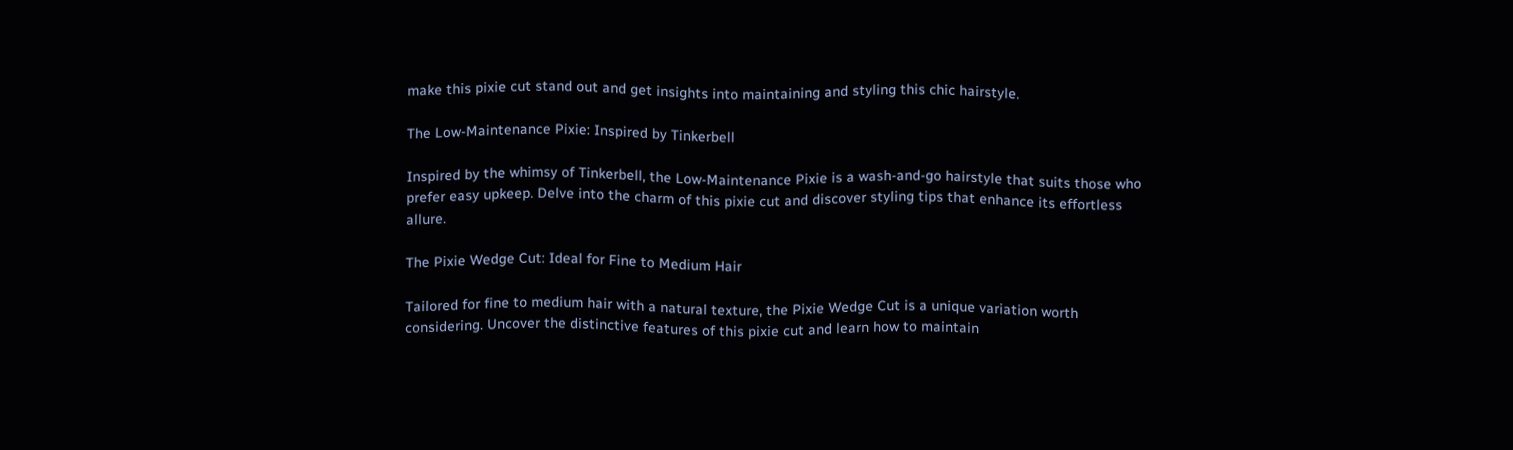make this pixie cut stand out and get insights into maintaining and styling this chic hairstyle.

The Low-Maintenance Pixie: Inspired by Tinkerbell

Inspired by the whimsy of Tinkerbell, the Low-Maintenance Pixie is a wash-and-go hairstyle that suits those who prefer easy upkeep. Delve into the charm of this pixie cut and discover styling tips that enhance its effortless allure.

The Pixie Wedge Cut: Ideal for Fine to Medium Hair

Tailored for fine to medium hair with a natural texture, the Pixie Wedge Cut is a unique variation worth considering. Uncover the distinctive features of this pixie cut and learn how to maintain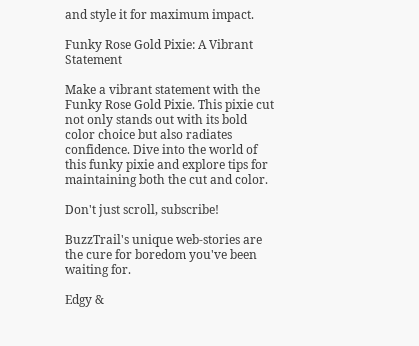and style it for maximum impact.

Funky Rose Gold Pixie: A Vibrant Statement

Make a vibrant statement with the Funky Rose Gold Pixie. This pixie cut not only stands out with its bold color choice but also radiates confidence. Dive into the world of this funky pixie and explore tips for maintaining both the cut and color.

Don't just scroll, subscribe!

BuzzTrail's unique web-stories are the cure for boredom you've been waiting for.

Edgy &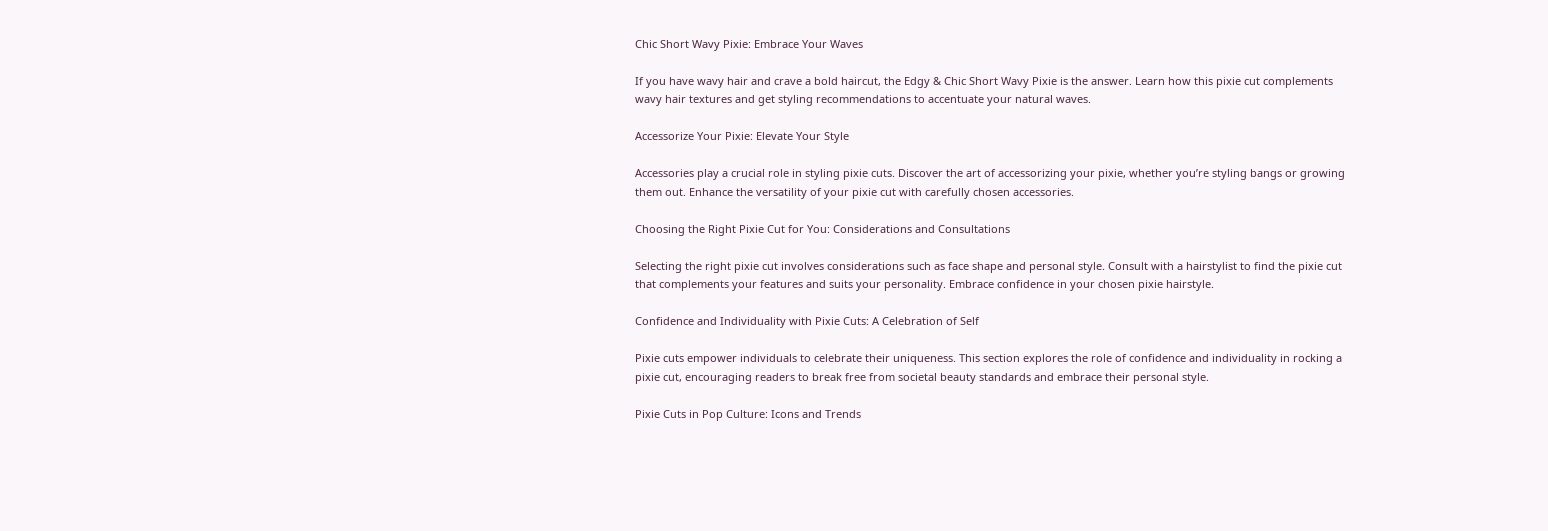Chic Short Wavy Pixie: Embrace Your Waves

If you have wavy hair and crave a bold haircut, the Edgy & Chic Short Wavy Pixie is the answer. Learn how this pixie cut complements wavy hair textures and get styling recommendations to accentuate your natural waves.

Accessorize Your Pixie: Elevate Your Style

Accessories play a crucial role in styling pixie cuts. Discover the art of accessorizing your pixie, whether you’re styling bangs or growing them out. Enhance the versatility of your pixie cut with carefully chosen accessories.

Choosing the Right Pixie Cut for You: Considerations and Consultations

Selecting the right pixie cut involves considerations such as face shape and personal style. Consult with a hairstylist to find the pixie cut that complements your features and suits your personality. Embrace confidence in your chosen pixie hairstyle.

Confidence and Individuality with Pixie Cuts: A Celebration of Self

Pixie cuts empower individuals to celebrate their uniqueness. This section explores the role of confidence and individuality in rocking a pixie cut, encouraging readers to break free from societal beauty standards and embrace their personal style.

Pixie Cuts in Pop Culture: Icons and Trends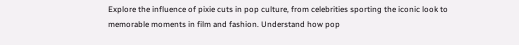Explore the influence of pixie cuts in pop culture, from celebrities sporting the iconic look to memorable moments in film and fashion. Understand how pop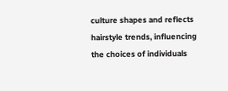culture shapes and reflects hairstyle trends, influencing the choices of individuals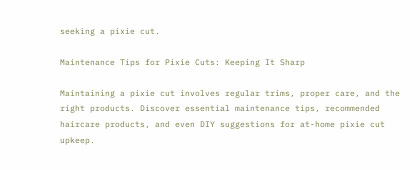seeking a pixie cut.

Maintenance Tips for Pixie Cuts: Keeping It Sharp

Maintaining a pixie cut involves regular trims, proper care, and the right products. Discover essential maintenance tips, recommended haircare products, and even DIY suggestions for at-home pixie cut upkeep.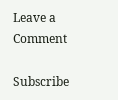Leave a Comment

Subscribe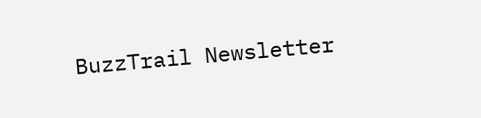BuzzTrail Newsletter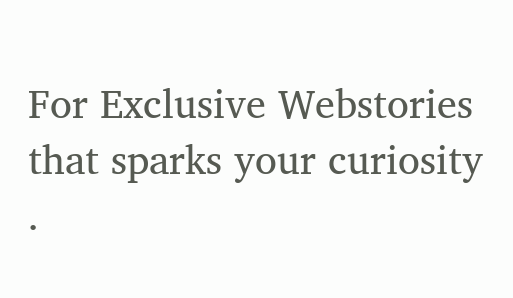For Exclusive Webstories that sparks your curiosity .